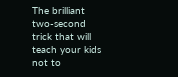The brilliant two-second trick that will teach your kids not to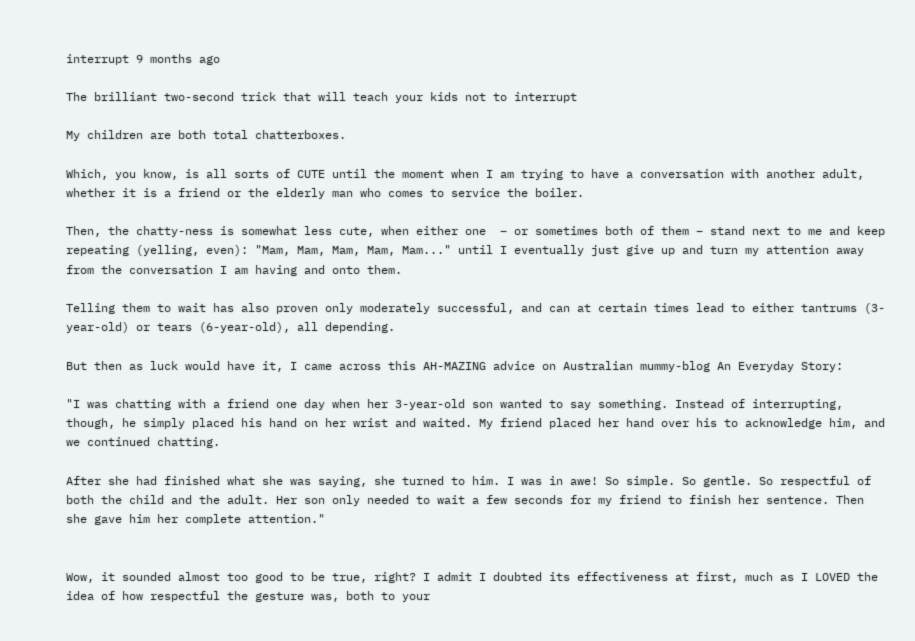interrupt 9 months ago

The brilliant two-second trick that will teach your kids not to interrupt

My children are both total chatterboxes.

Which, you know, is all sorts of CUTE until the moment when I am trying to have a conversation with another adult, whether it is a friend or the elderly man who comes to service the boiler.

Then, the chatty-ness is somewhat less cute, when either one  – or sometimes both of them – stand next to me and keep repeating (yelling, even): "Mam, Mam, Mam, Mam, Mam..." until I eventually just give up and turn my attention away from the conversation I am having and onto them.

Telling them to wait has also proven only moderately successful, and can at certain times lead to either tantrums (3-year-old) or tears (6-year-old), all depending.

But then as luck would have it, I came across this AH-MAZING advice on Australian mummy-blog An Everyday Story:

"I was chatting with a friend one day when her 3-year-old son wanted to say something. Instead of interrupting, though, he simply placed his hand on her wrist and waited. My friend placed her hand over his to acknowledge him, and we continued chatting.

After she had finished what she was saying, she turned to him. I was in awe! So simple. So gentle. So respectful of both the child and the adult. Her son only needed to wait a few seconds for my friend to finish her sentence. Then she gave him her complete attention."


Wow, it sounded almost too good to be true, right? I admit I doubted its effectiveness at first, much as I LOVED the idea of how respectful the gesture was, both to your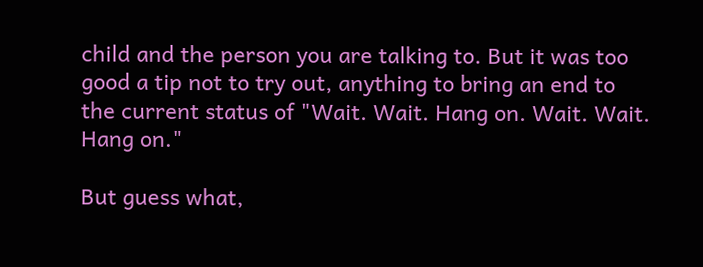child and the person you are talking to. But it was too good a tip not to try out, anything to bring an end to the current status of "Wait. Wait. Hang on. Wait. Wait. Hang on."

But guess what,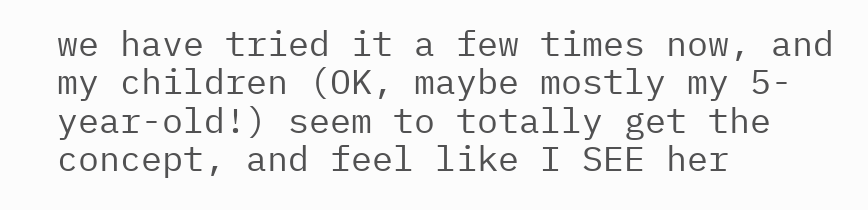we have tried it a few times now, and my children (OK, maybe mostly my 5-year-old!) seem to totally get the concept, and feel like I SEE her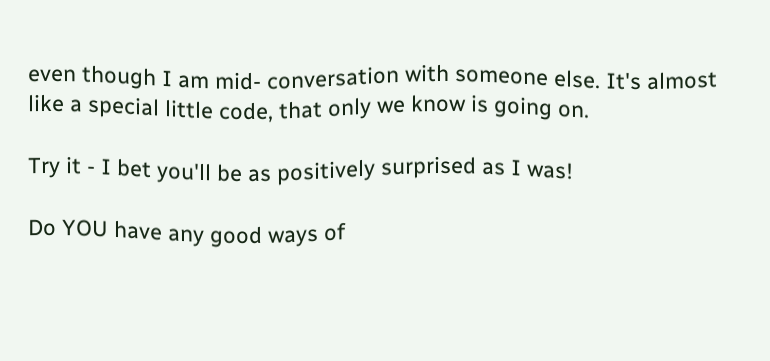even though I am mid- conversation with someone else. It's almost like a special little code, that only we know is going on.

Try it - I bet you'll be as positively surprised as I was!

Do YOU have any good ways of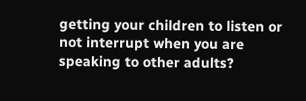getting your children to listen or not interrupt when you are speaking to other adults?